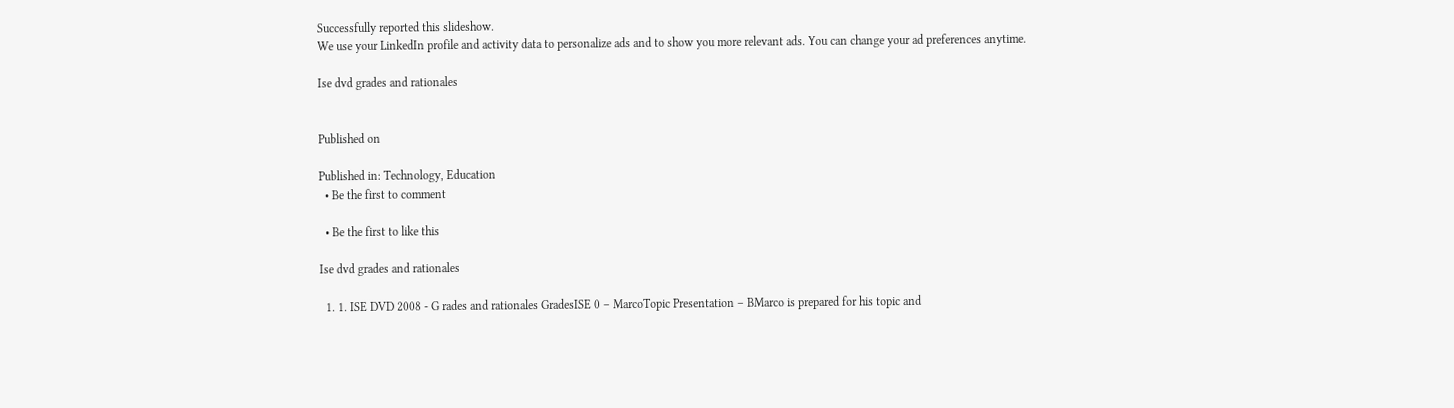Successfully reported this slideshow.
We use your LinkedIn profile and activity data to personalize ads and to show you more relevant ads. You can change your ad preferences anytime.

Ise dvd grades and rationales


Published on

Published in: Technology, Education
  • Be the first to comment

  • Be the first to like this

Ise dvd grades and rationales

  1. 1. ISE DVD 2008 - G rades and rationales GradesISE 0 – MarcoTopic Presentation – BMarco is prepared for his topic and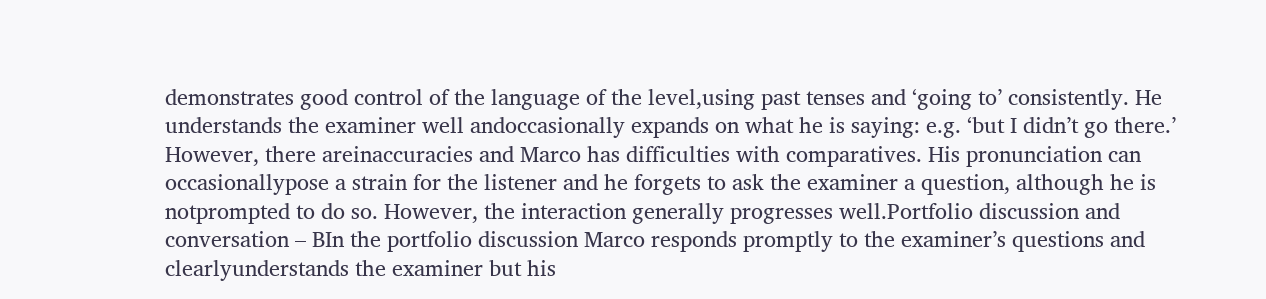demonstrates good control of the language of the level,using past tenses and ‘going to’ consistently. He understands the examiner well andoccasionally expands on what he is saying: e.g. ‘but I didn’t go there.’ However, there areinaccuracies and Marco has difficulties with comparatives. His pronunciation can occasionallypose a strain for the listener and he forgets to ask the examiner a question, although he is notprompted to do so. However, the interaction generally progresses well.Portfolio discussion and conversation – BIn the portfolio discussion Marco responds promptly to the examiner’s questions and clearlyunderstands the examiner but his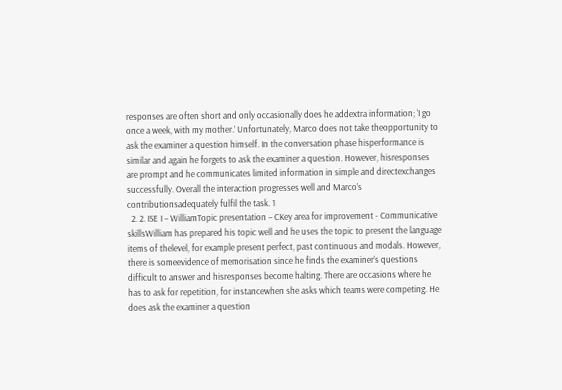responses are often short and only occasionally does he addextra information; ‘I go once a week, with my mother.’ Unfortunately, Marco does not take theopportunity to ask the examiner a question himself. In the conversation phase hisperformance is similar and again he forgets to ask the examiner a question. However, hisresponses are prompt and he communicates limited information in simple and directexchanges successfully. Overall the interaction progresses well and Marco’s contributionsadequately fulfil the task. 1
  2. 2. ISE I – WilliamTopic presentation – CKey area for improvement - Communicative skillsWilliam has prepared his topic well and he uses the topic to present the language items of thelevel, for example present perfect, past continuous and modals. However, there is someevidence of memorisation since he finds the examiner’s questions difficult to answer and hisresponses become halting. There are occasions where he has to ask for repetition, for instancewhen she asks which teams were competing. He does ask the examiner a question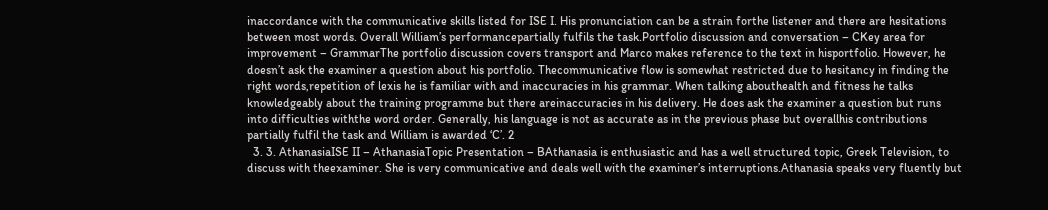inaccordance with the communicative skills listed for ISE I. His pronunciation can be a strain forthe listener and there are hesitations between most words. Overall William’s performancepartially fulfils the task.Portfolio discussion and conversation – CKey area for improvement – GrammarThe portfolio discussion covers transport and Marco makes reference to the text in hisportfolio. However, he doesn’t ask the examiner a question about his portfolio. Thecommunicative flow is somewhat restricted due to hesitancy in finding the right words,repetition of lexis he is familiar with and inaccuracies in his grammar. When talking abouthealth and fitness he talks knowledgeably about the training programme but there areinaccuracies in his delivery. He does ask the examiner a question but runs into difficulties withthe word order. Generally, his language is not as accurate as in the previous phase but overallhis contributions partially fulfil the task and William is awarded ‘C’. 2
  3. 3. AthanasiaISE II – AthanasiaTopic Presentation – BAthanasia is enthusiastic and has a well structured topic, Greek Television, to discuss with theexaminer. She is very communicative and deals well with the examiner’s interruptions.Athanasia speaks very fluently but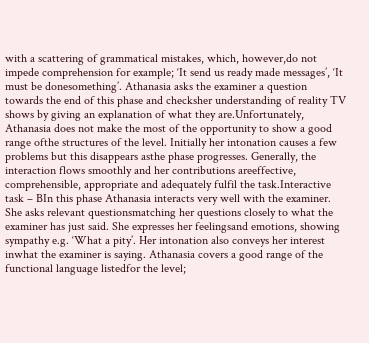with a scattering of grammatical mistakes, which, however,do not impede comprehension for example; ‘It send us ready made messages’, ‘It must be donesomething’. Athanasia asks the examiner a question towards the end of this phase and checksher understanding of reality TV shows by giving an explanation of what they are.Unfortunately, Athanasia does not make the most of the opportunity to show a good range ofthe structures of the level. Initially her intonation causes a few problems but this disappears asthe phase progresses. Generally, the interaction flows smoothly and her contributions areeffective, comprehensible, appropriate and adequately fulfil the task.Interactive task – BIn this phase Athanasia interacts very well with the examiner. She asks relevant questionsmatching her questions closely to what the examiner has just said. She expresses her feelingsand emotions, showing sympathy e.g. ‘What a pity’. Her intonation also conveys her interest inwhat the examiner is saying. Athanasia covers a good range of the functional language listedfor the level;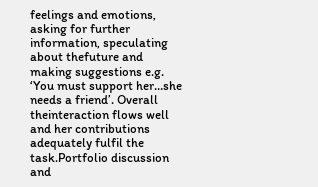feelings and emotions, asking for further information, speculating about thefuture and making suggestions e.g. ‘You must support her…she needs a friend’. Overall theinteraction flows well and her contributions adequately fulfil the task.Portfolio discussion and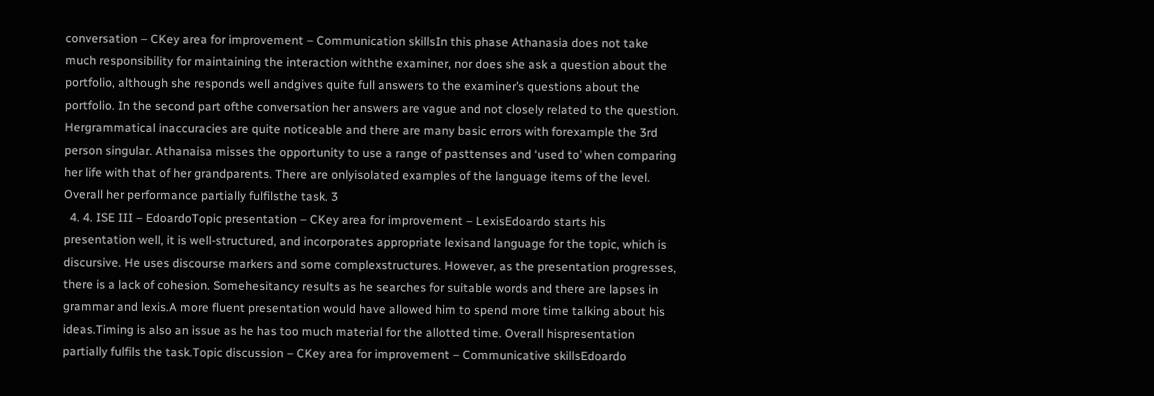conversation – CKey area for improvement – Communication skillsIn this phase Athanasia does not take much responsibility for maintaining the interaction withthe examiner, nor does she ask a question about the portfolio, although she responds well andgives quite full answers to the examiner’s questions about the portfolio. In the second part ofthe conversation her answers are vague and not closely related to the question. Hergrammatical inaccuracies are quite noticeable and there are many basic errors with forexample the 3rd person singular. Athanaisa misses the opportunity to use a range of pasttenses and ‘used to’ when comparing her life with that of her grandparents. There are onlyisolated examples of the language items of the level. Overall her performance partially fulfilsthe task. 3
  4. 4. ISE III – EdoardoTopic presentation – CKey area for improvement – LexisEdoardo starts his presentation well, it is well-structured, and incorporates appropriate lexisand language for the topic, which is discursive. He uses discourse markers and some complexstructures. However, as the presentation progresses, there is a lack of cohesion. Somehesitancy results as he searches for suitable words and there are lapses in grammar and lexis.A more fluent presentation would have allowed him to spend more time talking about his ideas.Timing is also an issue as he has too much material for the allotted time. Overall hispresentation partially fulfils the task.Topic discussion – CKey area for improvement – Communicative skillsEdoardo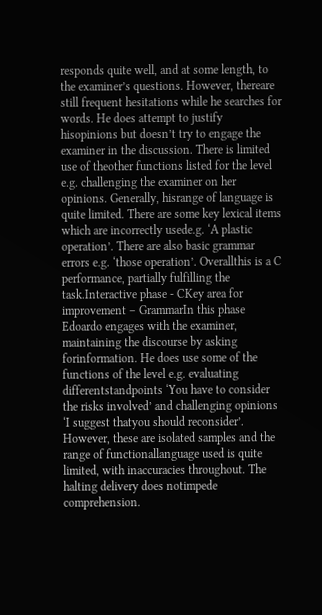responds quite well, and at some length, to the examiner’s questions. However, thereare still frequent hesitations while he searches for words. He does attempt to justify hisopinions but doesn’t try to engage the examiner in the discussion. There is limited use of theother functions listed for the level e.g. challenging the examiner on her opinions. Generally, hisrange of language is quite limited. There are some key lexical items which are incorrectly usede.g. ‘A plastic operation’. There are also basic grammar errors e.g. ‘those operation’. Overallthis is a C performance, partially fulfilling the task.Interactive phase - CKey area for improvement – GrammarIn this phase Edoardo engages with the examiner, maintaining the discourse by asking forinformation. He does use some of the functions of the level e.g. evaluating differentstandpoints ‘You have to consider the risks involved’ and challenging opinions ‘I suggest thatyou should reconsider’. However, these are isolated samples and the range of functionallanguage used is quite limited, with inaccuracies throughout. The halting delivery does notimpede comprehension.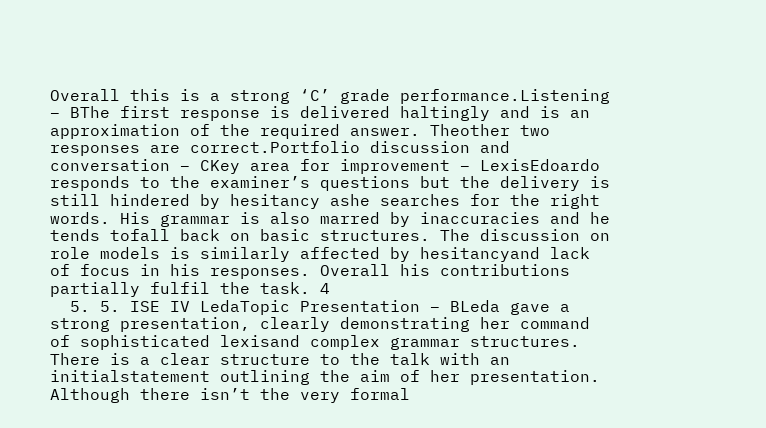Overall this is a strong ‘C’ grade performance.Listening – BThe first response is delivered haltingly and is an approximation of the required answer. Theother two responses are correct.Portfolio discussion and conversation – CKey area for improvement – LexisEdoardo responds to the examiner’s questions but the delivery is still hindered by hesitancy ashe searches for the right words. His grammar is also marred by inaccuracies and he tends tofall back on basic structures. The discussion on role models is similarly affected by hesitancyand lack of focus in his responses. Overall his contributions partially fulfil the task. 4
  5. 5. ISE IV LedaTopic Presentation – BLeda gave a strong presentation, clearly demonstrating her command of sophisticated lexisand complex grammar structures. There is a clear structure to the talk with an initialstatement outlining the aim of her presentation. Although there isn’t the very formal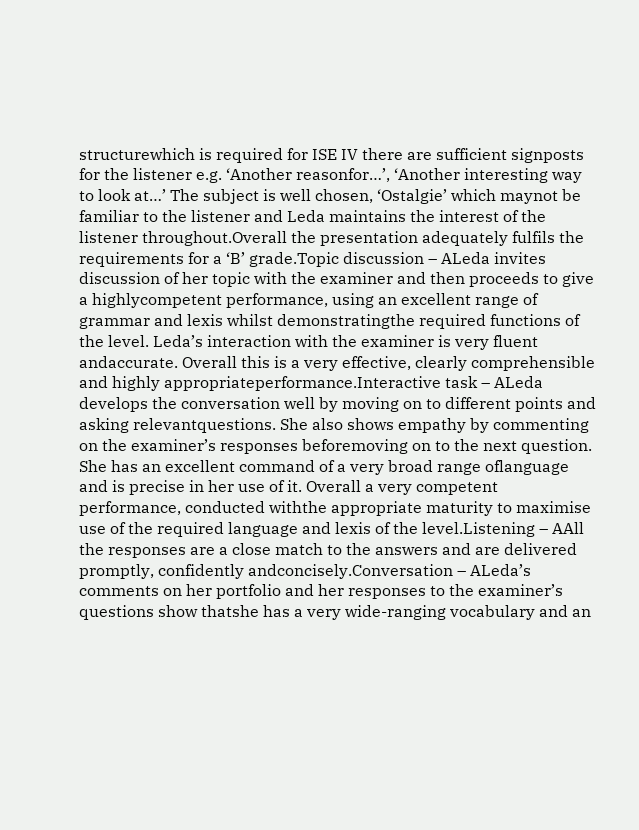structurewhich is required for ISE IV there are sufficient signposts for the listener e.g. ‘Another reasonfor…’, ‘Another interesting way to look at…’ The subject is well chosen, ‘Ostalgie’ which maynot be familiar to the listener and Leda maintains the interest of the listener throughout.Overall the presentation adequately fulfils the requirements for a ‘B’ grade.Topic discussion – ALeda invites discussion of her topic with the examiner and then proceeds to give a highlycompetent performance, using an excellent range of grammar and lexis whilst demonstratingthe required functions of the level. Leda’s interaction with the examiner is very fluent andaccurate. Overall this is a very effective, clearly comprehensible and highly appropriateperformance.Interactive task – ALeda develops the conversation well by moving on to different points and asking relevantquestions. She also shows empathy by commenting on the examiner’s responses beforemoving on to the next question. She has an excellent command of a very broad range oflanguage and is precise in her use of it. Overall a very competent performance, conducted withthe appropriate maturity to maximise use of the required language and lexis of the level.Listening – AAll the responses are a close match to the answers and are delivered promptly, confidently andconcisely.Conversation – ALeda’s comments on her portfolio and her responses to the examiner’s questions show thatshe has a very wide-ranging vocabulary and an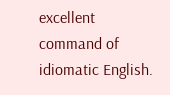excellent command of idiomatic English.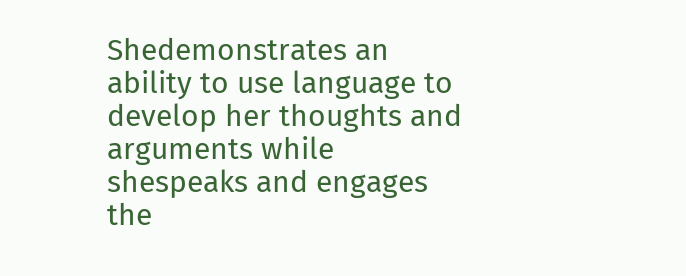Shedemonstrates an ability to use language to develop her thoughts and arguments while shespeaks and engages the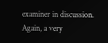examiner in discussion. Again, a very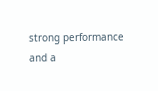strong performance and a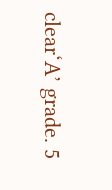clear‘A’ grade. 5